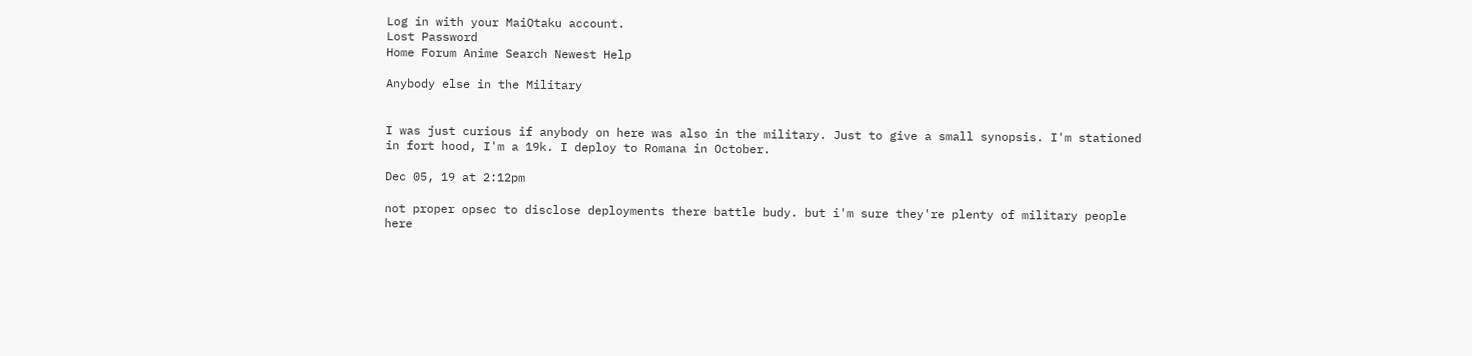Log in with your MaiOtaku account.
Lost Password
Home Forum Anime Search Newest Help

Anybody else in the Military


I was just curious if anybody on here was also in the military. Just to give a small synopsis. I'm stationed in fort hood, I'm a 19k. I deploy to Romana in October.

Dec 05, 19 at 2:12pm

not proper opsec to disclose deployments there battle budy. but i'm sure they're plenty of military people here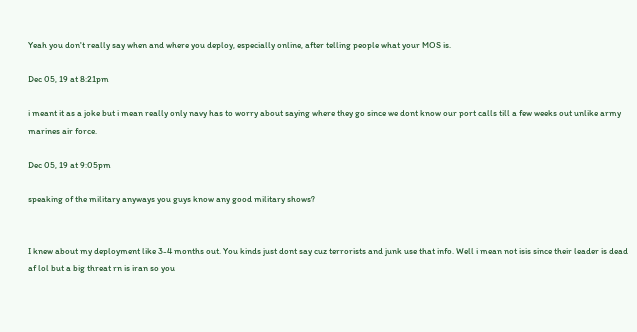Yeah you don't really say when and where you deploy, especially online, after telling people what your MOS is.

Dec 05, 19 at 8:21pm

i meant it as a joke but i mean really only navy has to worry about saying where they go since we dont know our port calls till a few weeks out unlike army marines air force.

Dec 05, 19 at 9:05pm

speaking of the military anyways you guys know any good military shows?


I knew about my deployment like 3-4 months out. You kinds just dont say cuz terrorists and junk use that info. Well i mean not isis since their leader is dead af lol but a big threat rn is iran so you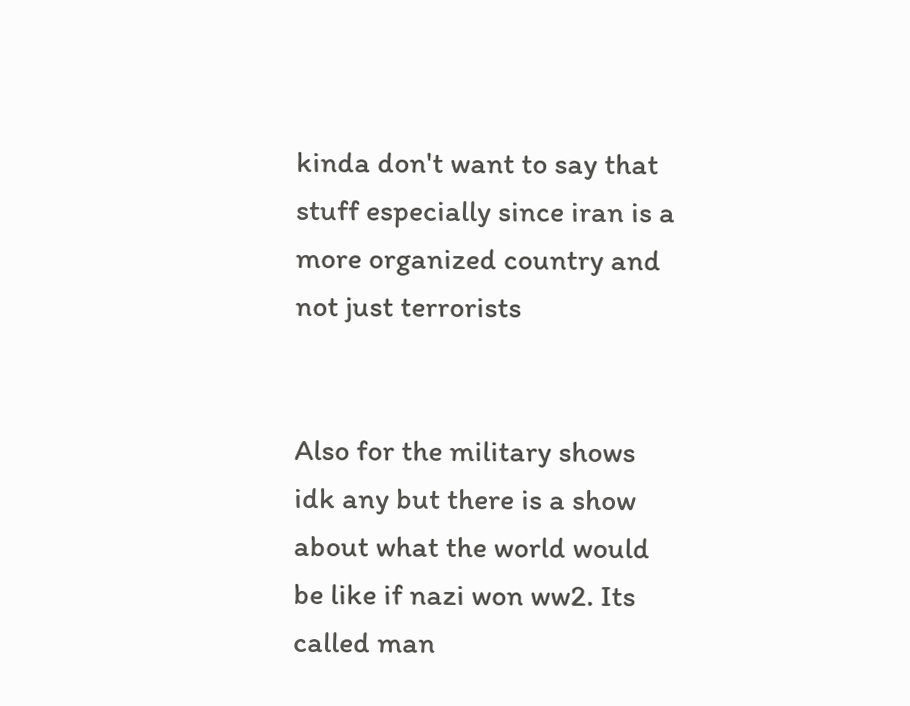kinda don't want to say that stuff especially since iran is a more organized country and not just terrorists


Also for the military shows idk any but there is a show about what the world would be like if nazi won ww2. Its called man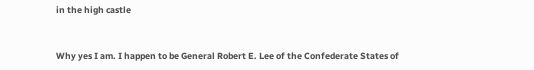in the high castle


Why yes I am. I happen to be General Robert E. Lee of the Confederate States of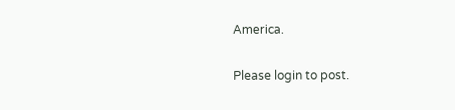America.

Please login to post.